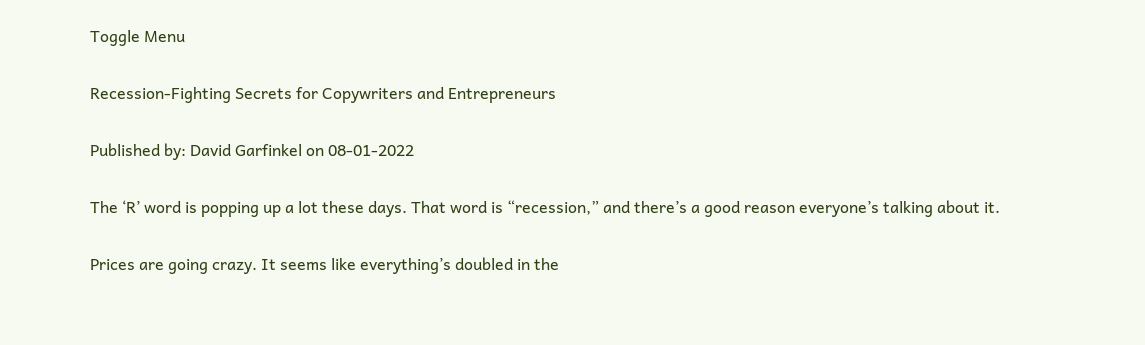Toggle Menu

Recession-Fighting Secrets for Copywriters and Entrepreneurs

Published by: David Garfinkel on 08-01-2022

The ‘R’ word is popping up a lot these days. That word is “recession,” and there’s a good reason everyone’s talking about it.

Prices are going crazy. It seems like everything’s doubled in the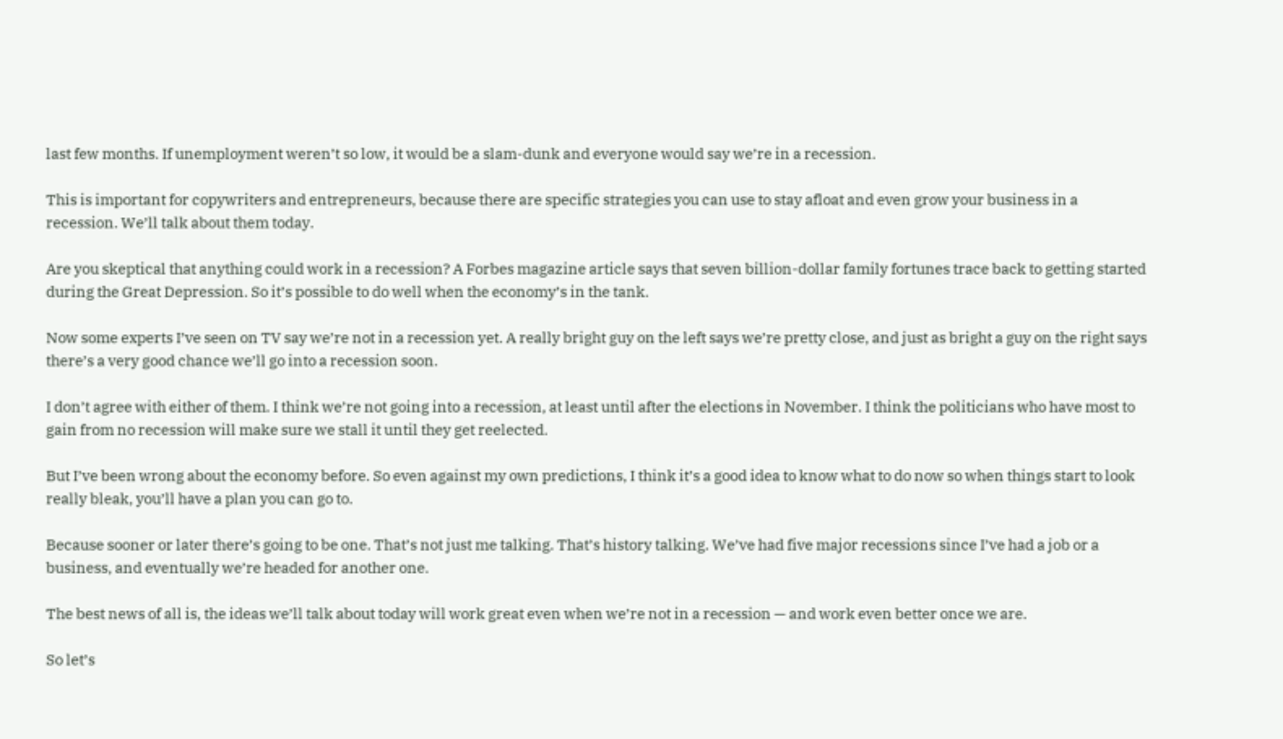last few months. If unemployment weren’t so low, it would be a slam-dunk and everyone would say we’re in a recession.

This is important for copywriters and entrepreneurs, because there are specific strategies you can use to stay afloat and even grow your business in a recession. We’ll talk about them today.

Are you skeptical that anything could work in a recession? A Forbes magazine article says that seven billion-dollar family fortunes trace back to getting started during the Great Depression. So it’s possible to do well when the economy’s in the tank.

Now some experts I’ve seen on TV say we’re not in a recession yet. A really bright guy on the left says we’re pretty close, and just as bright a guy on the right says there’s a very good chance we’ll go into a recession soon.

I don’t agree with either of them. I think we’re not going into a recession, at least until after the elections in November. I think the politicians who have most to gain from no recession will make sure we stall it until they get reelected.

But I’ve been wrong about the economy before. So even against my own predictions, I think it’s a good idea to know what to do now so when things start to look really bleak, you’ll have a plan you can go to.

Because sooner or later there’s going to be one. That’s not just me talking. That’s history talking. We’ve had five major recessions since I’ve had a job or a business, and eventually we’re headed for another one.

The best news of all is, the ideas we’ll talk about today will work great even when we’re not in a recession — and work even better once we are.

So let’s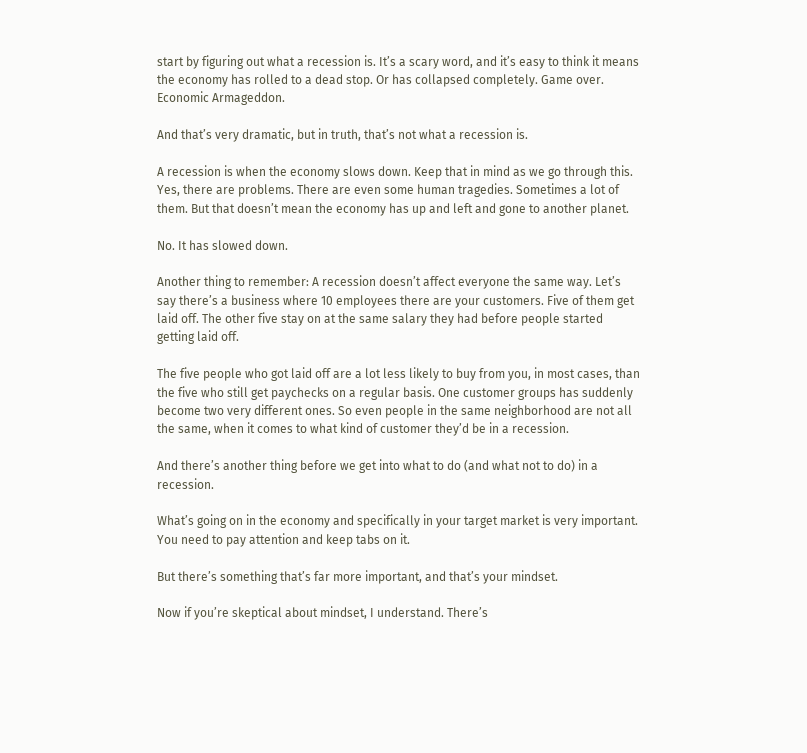start by figuring out what a recession is. It’s a scary word, and it’s easy to think it means the economy has rolled to a dead stop. Or has collapsed completely. Game over. Economic Armageddon.

And that’s very dramatic, but in truth, that’s not what a recession is.

A recession is when the economy slows down. Keep that in mind as we go through this. Yes, there are problems. There are even some human tragedies. Sometimes a lot of them. But that doesn’t mean the economy has up and left and gone to another planet.

No. It has slowed down.

Another thing to remember: A recession doesn’t affect everyone the same way. Let’s say there’s a business where 10 employees there are your customers. Five of them get laid off. The other five stay on at the same salary they had before people started getting laid off.

The five people who got laid off are a lot less likely to buy from you, in most cases, than the five who still get paychecks on a regular basis. One customer groups has suddenly become two very different ones. So even people in the same neighborhood are not all the same, when it comes to what kind of customer they’d be in a recession.

And there’s another thing before we get into what to do (and what not to do) in a recession.

What’s going on in the economy and specifically in your target market is very important. You need to pay attention and keep tabs on it.

But there’s something that’s far more important, and that’s your mindset.

Now if you’re skeptical about mindset, I understand. There’s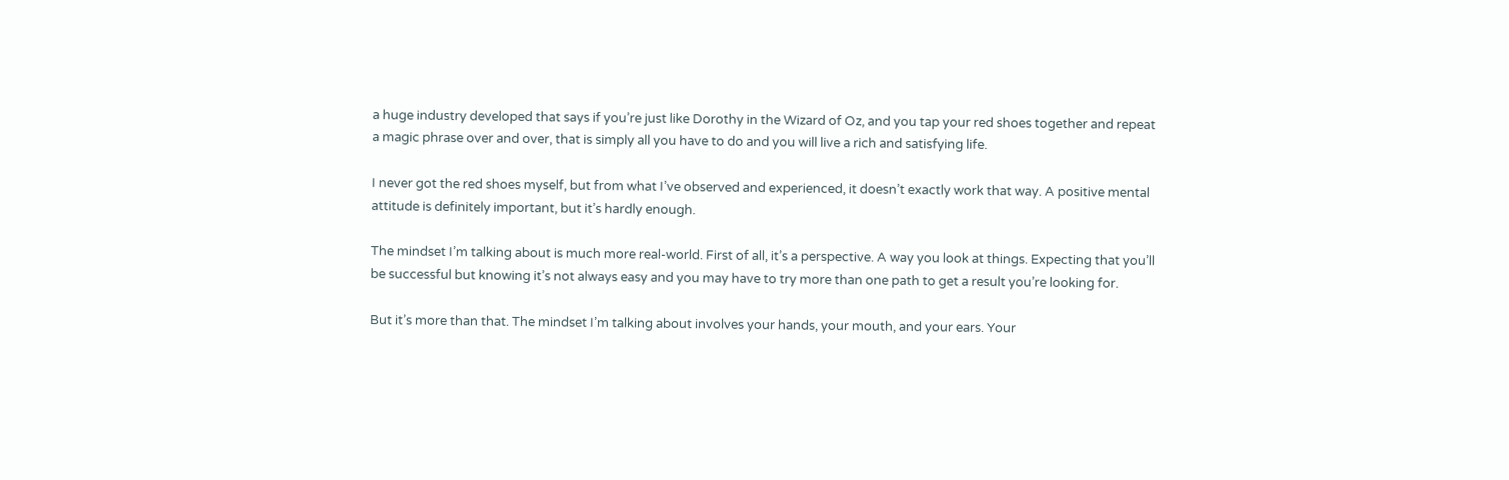a huge industry developed that says if you’re just like Dorothy in the Wizard of Oz, and you tap your red shoes together and repeat a magic phrase over and over, that is simply all you have to do and you will live a rich and satisfying life.

I never got the red shoes myself, but from what I’ve observed and experienced, it doesn’t exactly work that way. A positive mental attitude is definitely important, but it’s hardly enough.

The mindset I’m talking about is much more real-world. First of all, it’s a perspective. A way you look at things. Expecting that you’ll be successful but knowing it’s not always easy and you may have to try more than one path to get a result you’re looking for.

But it’s more than that. The mindset I’m talking about involves your hands, your mouth, and your ears. Your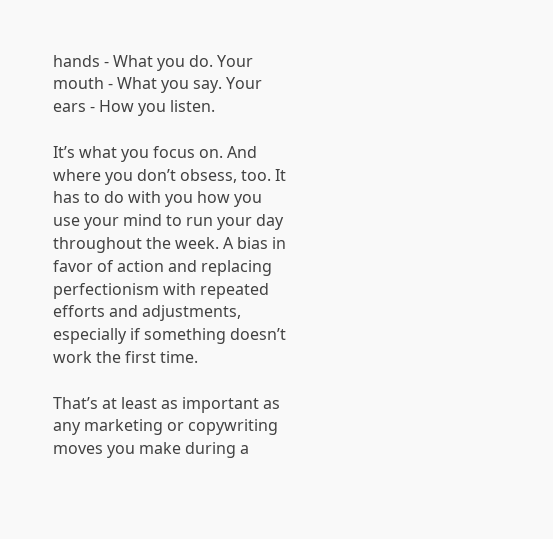hands - What you do. Your mouth - What you say. Your ears - How you listen.

It’s what you focus on. And where you don’t obsess, too. It has to do with you how you use your mind to run your day throughout the week. A bias in favor of action and replacing perfectionism with repeated efforts and adjustments, especially if something doesn’t work the first time.

That’s at least as important as any marketing or copywriting moves you make during a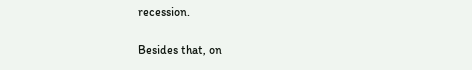recession.

Besides that, on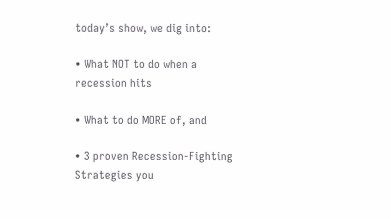today’s show, we dig into:

• What NOT to do when a recession hits

• What to do MORE of, and

• 3 proven Recession-Fighting Strategies you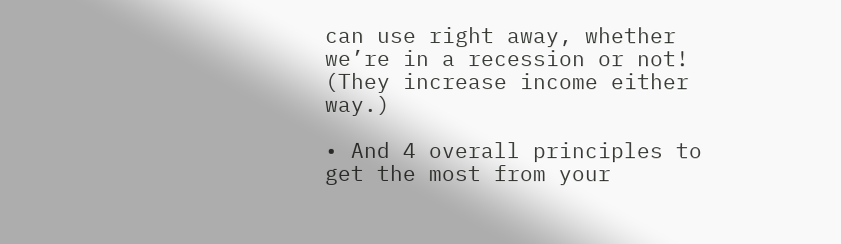can use right away, whether we’re in a recession or not! (They increase income either way.)

• And 4 overall principles to get the most from your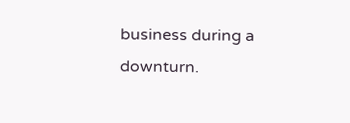business during a downturn.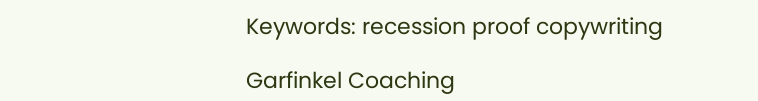Keywords: recession proof copywriting

Garfinkel Coaching